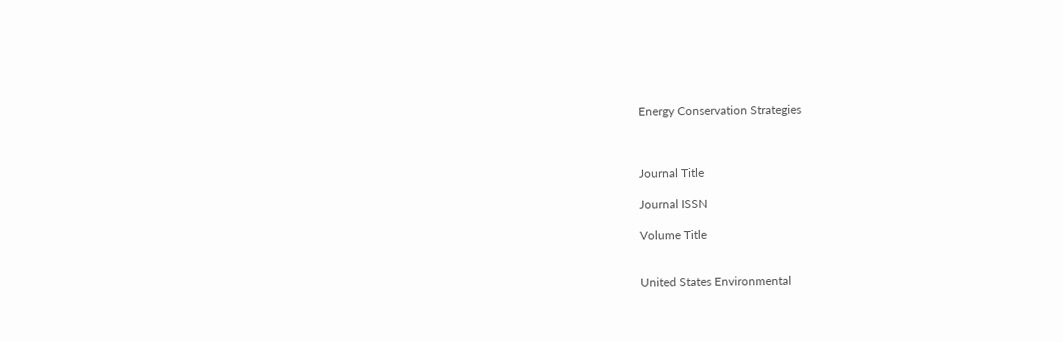Energy Conservation Strategies



Journal Title

Journal ISSN

Volume Title


United States Environmental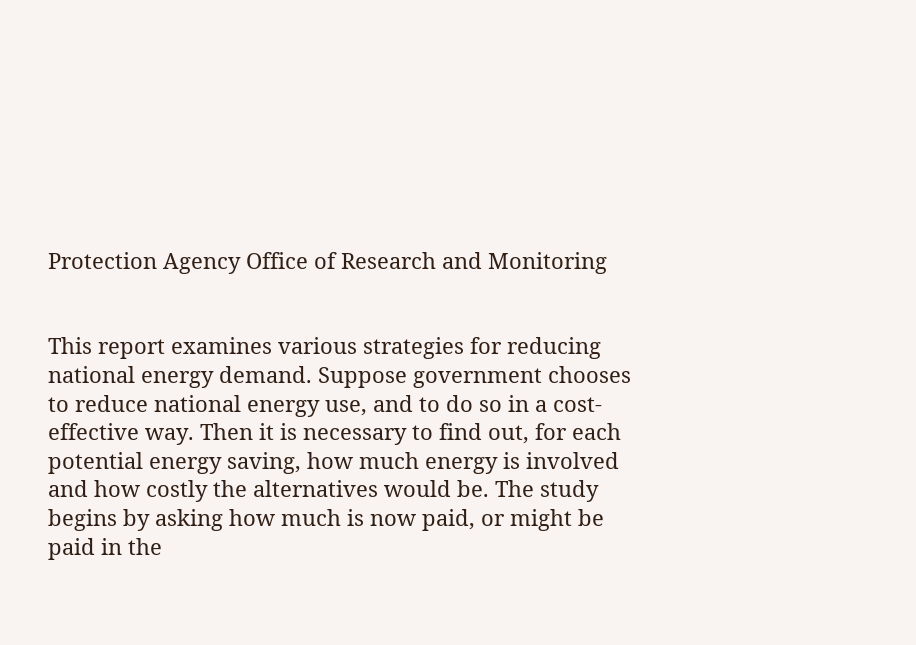Protection Agency Office of Research and Monitoring


This report examines various strategies for reducing national energy demand. Suppose government chooses to reduce national energy use, and to do so in a cost-effective way. Then it is necessary to find out, for each potential energy saving, how much energy is involved and how costly the alternatives would be. The study begins by asking how much is now paid, or might be paid in the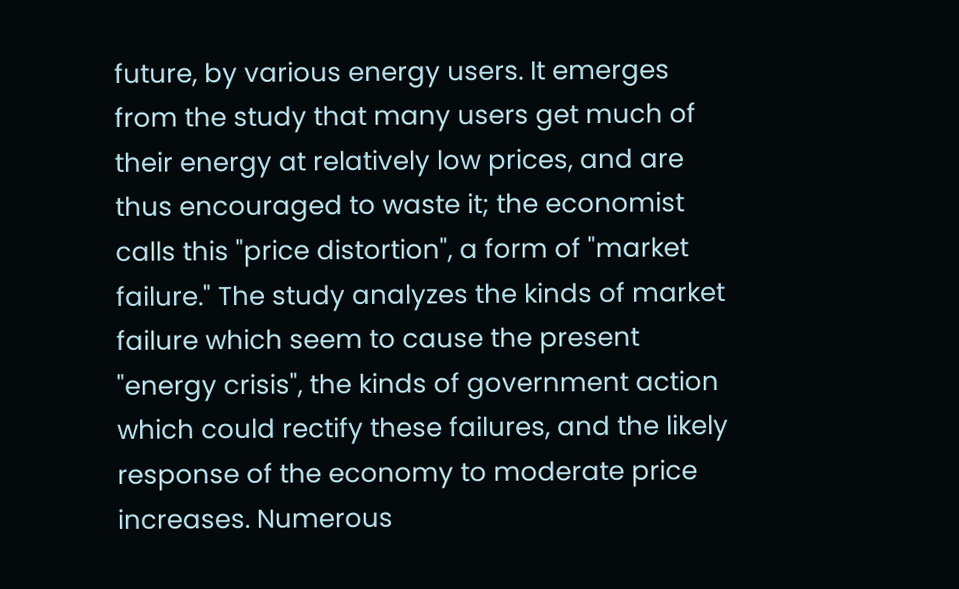future, by various energy users. It emerges from the study that many users get much of their energy at relatively low prices, and are thus encouraged to waste it; the economist calls this "price distortion", a form of "market failure." The study analyzes the kinds of market failure which seem to cause the present "energy crisis", the kinds of government action which could rectify these failures, and the likely response of the economy to moderate price increases. Numerous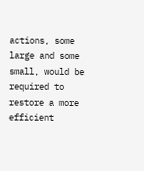actions, some large and some small, would be required to restore a more efficient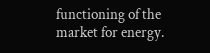functioning of the market for energy.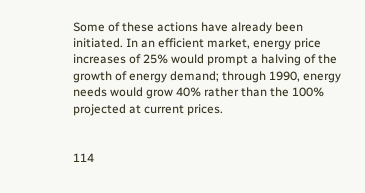Some of these actions have already been initiated. In an efficient market, energy price increases of 25% would prompt a halving of the growth of energy demand; through 1990, energy needs would grow 40% rather than the 100% projected at current prices.


114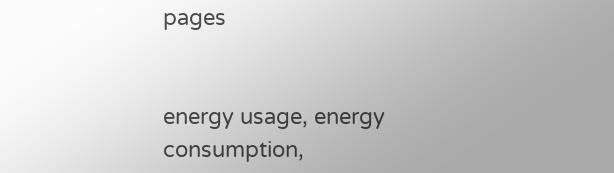pages


energy usage, energy consumption,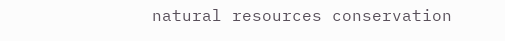natural resources conservation